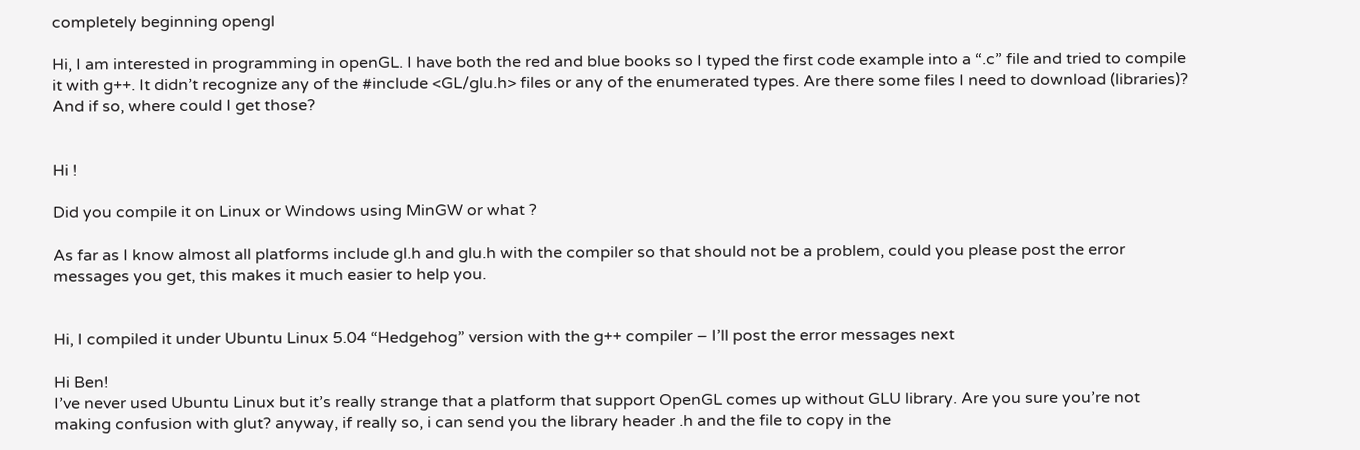completely beginning opengl

Hi, I am interested in programming in openGL. I have both the red and blue books so I typed the first code example into a “.c” file and tried to compile it with g++. It didn’t recognize any of the #include <GL/glu.h> files or any of the enumerated types. Are there some files I need to download (libraries)? And if so, where could I get those?


Hi !

Did you compile it on Linux or Windows using MinGW or what ?

As far as I know almost all platforms include gl.h and glu.h with the compiler so that should not be a problem, could you please post the error messages you get, this makes it much easier to help you.


Hi, I compiled it under Ubuntu Linux 5.04 “Hedgehog” version with the g++ compiler – I’ll post the error messages next

Hi Ben!
I’ve never used Ubuntu Linux but it’s really strange that a platform that support OpenGL comes up without GLU library. Are you sure you’re not making confusion with glut? anyway, if really so, i can send you the library header .h and the file to copy in the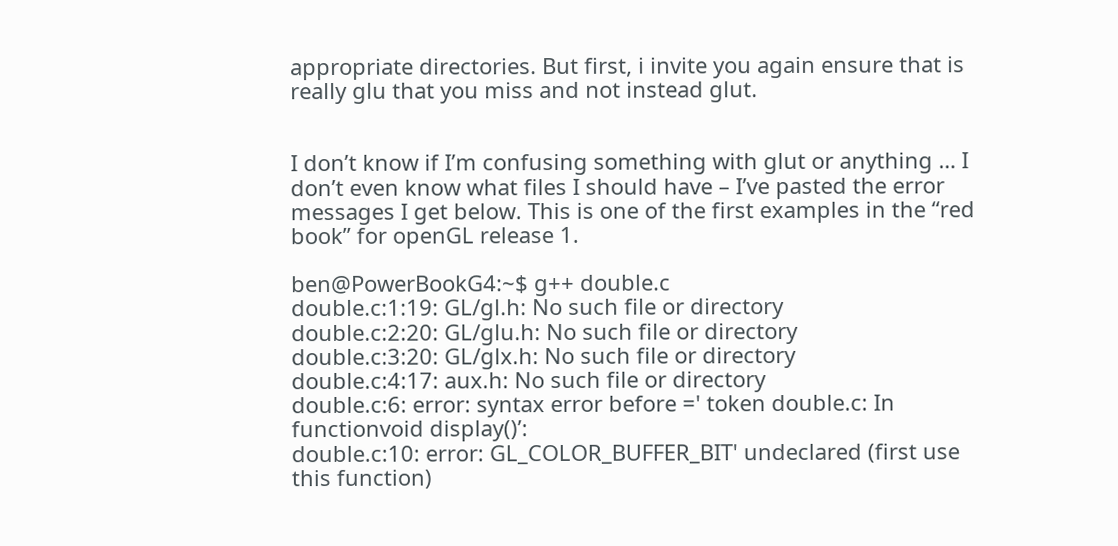appropriate directories. But first, i invite you again ensure that is really glu that you miss and not instead glut.


I don’t know if I’m confusing something with glut or anything … I don’t even know what files I should have – I’ve pasted the error messages I get below. This is one of the first examples in the “red book” for openGL release 1.

ben@PowerBookG4:~$ g++ double.c
double.c:1:19: GL/gl.h: No such file or directory
double.c:2:20: GL/glu.h: No such file or directory
double.c:3:20: GL/glx.h: No such file or directory
double.c:4:17: aux.h: No such file or directory
double.c:6: error: syntax error before =' token double.c: In functionvoid display()’:
double.c:10: error: GL_COLOR_BUFFER_BIT' undeclared (first use this function)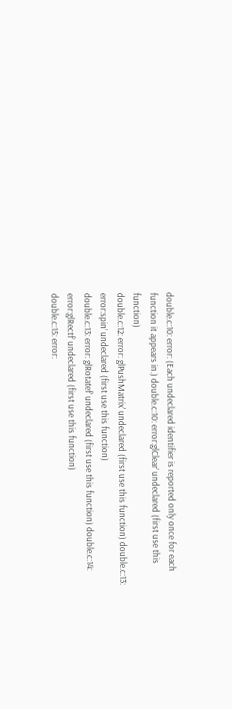double.c:10: error: (Each undeclared identifier is reported only once for each function it appears in.) double.c:10: error:glClear’ undeclared (first use this function)
double.c:12: error: glPushMatrix' undeclared (first use this function) double.c:13: error:spin’ undeclared (first use this function)
double.c:13: error: glRotatef' undeclared (first use this function) double.c:14: error:glRectf’ undeclared (first use this function)
double.c:15: error: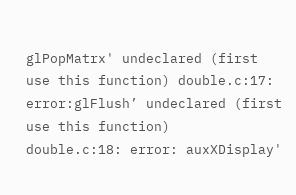glPopMatrx' undeclared (first use this function) double.c:17: error:glFlush’ undeclared (first use this function)
double.c:18: error: auxXDisplay'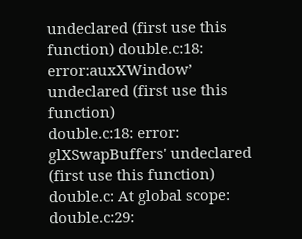undeclared (first use this function) double.c:18: error:auxXWindow’ undeclared (first use this function)
double.c:18: error: glXSwapBuffers' undeclared (first use this function) double.c: At global scope: double.c:29: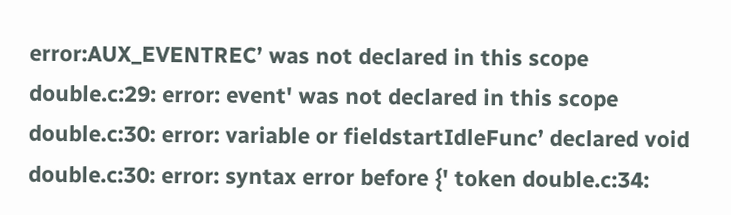error:AUX_EVENTREC’ was not declared in this scope
double.c:29: error: event' was not declared in this scope double.c:30: error: variable or fieldstartIdleFunc’ declared void
double.c:30: error: syntax error before {' token double.c:34: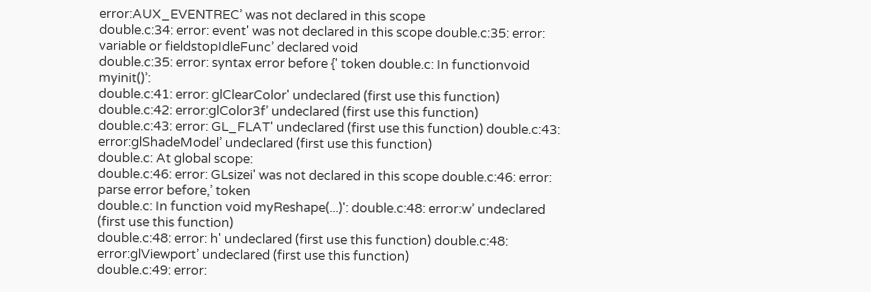error:AUX_EVENTREC’ was not declared in this scope
double.c:34: error: event' was not declared in this scope double.c:35: error: variable or fieldstopIdleFunc’ declared void
double.c:35: error: syntax error before {' token double.c: In functionvoid myinit()’:
double.c:41: error: glClearColor' undeclared (first use this function) double.c:42: error:glColor3f’ undeclared (first use this function)
double.c:43: error: GL_FLAT' undeclared (first use this function) double.c:43: error:glShadeModel’ undeclared (first use this function)
double.c: At global scope:
double.c:46: error: GLsizei' was not declared in this scope double.c:46: error: parse error before,’ token
double.c: In function void myReshape(...)': double.c:48: error:w’ undeclared (first use this function)
double.c:48: error: h' undeclared (first use this function) double.c:48: error:glViewport’ undeclared (first use this function)
double.c:49: error: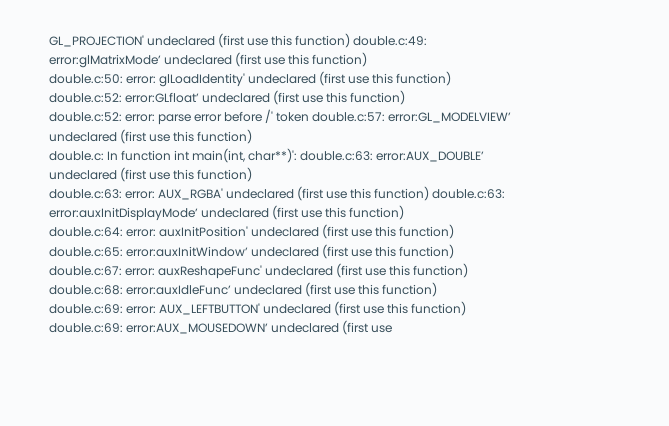GL_PROJECTION' undeclared (first use this function) double.c:49: error:glMatrixMode’ undeclared (first use this function)
double.c:50: error: glLoadIdentity' undeclared (first use this function) double.c:52: error:GLfloat’ undeclared (first use this function)
double.c:52: error: parse error before /' token double.c:57: error:GL_MODELVIEW’ undeclared (first use this function)
double.c: In function int main(int, char**)': double.c:63: error:AUX_DOUBLE’ undeclared (first use this function)
double.c:63: error: AUX_RGBA' undeclared (first use this function) double.c:63: error:auxInitDisplayMode’ undeclared (first use this function)
double.c:64: error: auxInitPosition' undeclared (first use this function) double.c:65: error:auxInitWindow’ undeclared (first use this function)
double.c:67: error: auxReshapeFunc' undeclared (first use this function) double.c:68: error:auxIdleFunc’ undeclared (first use this function)
double.c:69: error: AUX_LEFTBUTTON' undeclared (first use this function) double.c:69: error:AUX_MOUSEDOWN’ undeclared (first use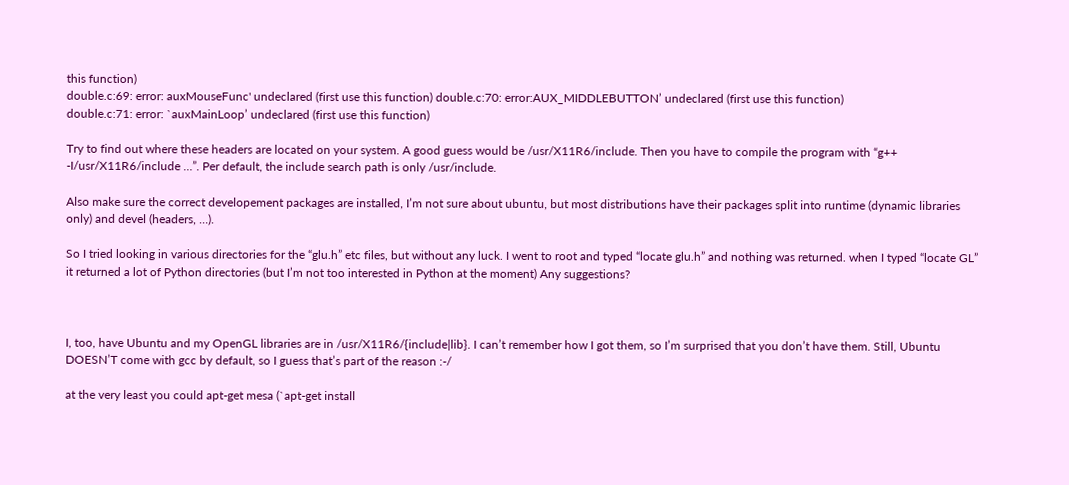this function)
double.c:69: error: auxMouseFunc' undeclared (first use this function) double.c:70: error:AUX_MIDDLEBUTTON’ undeclared (first use this function)
double.c:71: error: `auxMainLoop’ undeclared (first use this function)

Try to find out where these headers are located on your system. A good guess would be /usr/X11R6/include. Then you have to compile the program with “g++ -I/usr/X11R6/include …”. Per default, the include search path is only /usr/include.

Also make sure the correct developement packages are installed, I’m not sure about ubuntu, but most distributions have their packages split into runtime (dynamic libraries only) and devel (headers, …).

So I tried looking in various directories for the “glu.h” etc files, but without any luck. I went to root and typed “locate glu.h” and nothing was returned. when I typed “locate GL” it returned a lot of Python directories (but I’m not too interested in Python at the moment) Any suggestions?



I, too, have Ubuntu and my OpenGL libraries are in /usr/X11R6/{include|lib}. I can’t remember how I got them, so I’m surprised that you don’t have them. Still, Ubuntu DOESN’T come with gcc by default, so I guess that’s part of the reason :-/

at the very least you could apt-get mesa (`apt-get install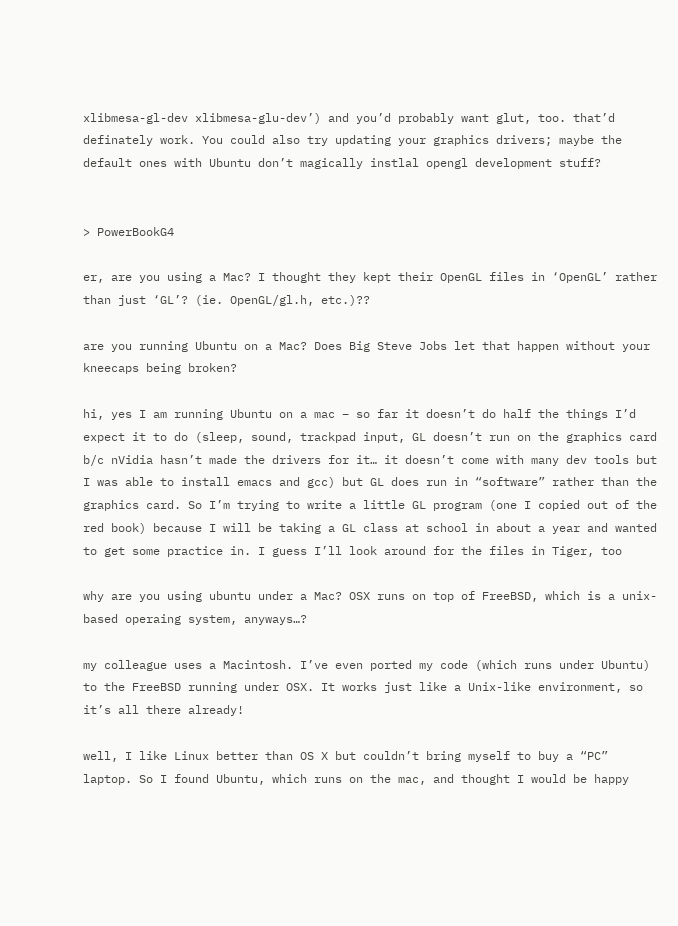xlibmesa-gl-dev xlibmesa-glu-dev’) and you’d probably want glut, too. that’d definately work. You could also try updating your graphics drivers; maybe the default ones with Ubuntu don’t magically instlal opengl development stuff?


> PowerBookG4

er, are you using a Mac? I thought they kept their OpenGL files in ‘OpenGL’ rather than just ‘GL’? (ie. OpenGL/gl.h, etc.)??

are you running Ubuntu on a Mac? Does Big Steve Jobs let that happen without your kneecaps being broken?

hi, yes I am running Ubuntu on a mac – so far it doesn’t do half the things I’d expect it to do (sleep, sound, trackpad input, GL doesn’t run on the graphics card b/c nVidia hasn’t made the drivers for it… it doesn’t come with many dev tools but I was able to install emacs and gcc) but GL does run in “software” rather than the graphics card. So I’m trying to write a little GL program (one I copied out of the red book) because I will be taking a GL class at school in about a year and wanted to get some practice in. I guess I’ll look around for the files in Tiger, too

why are you using ubuntu under a Mac? OSX runs on top of FreeBSD, which is a unix-based operaing system, anyways…?

my colleague uses a Macintosh. I’ve even ported my code (which runs under Ubuntu) to the FreeBSD running under OSX. It works just like a Unix-like environment, so it’s all there already!

well, I like Linux better than OS X but couldn’t bring myself to buy a “PC” laptop. So I found Ubuntu, which runs on the mac, and thought I would be happy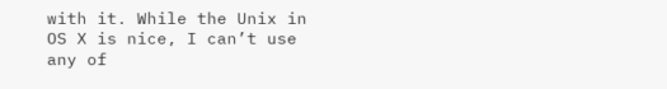with it. While the Unix in OS X is nice, I can’t use any of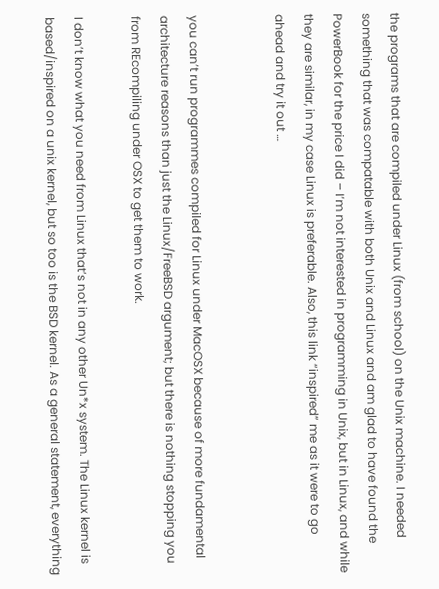the programs that are compiled under Linux (from school) on the Unix machine. I needed something that was compatable with both Unix and Linux and am glad to have found the PowerBook for the price I did – I’m not interested in programming in Unix, but in Linux, and while they are similar, in my case Linux is preferable. Also, this link “inspired” me as it were to go ahead and try it out …


you can’t run programmes compiled for Linux under MacOSX because of more fundamental architecture reasons than just the Linux/FreeBSD argument; but there is nothing stopping you from REcompiling under OSX to get them to work.

I don’t know what you need from Linux that’s not in any other Un*x system. The Linux kernel is based/inspired on a unix kernel, but so too is the BSD kernel. As a general statement, everything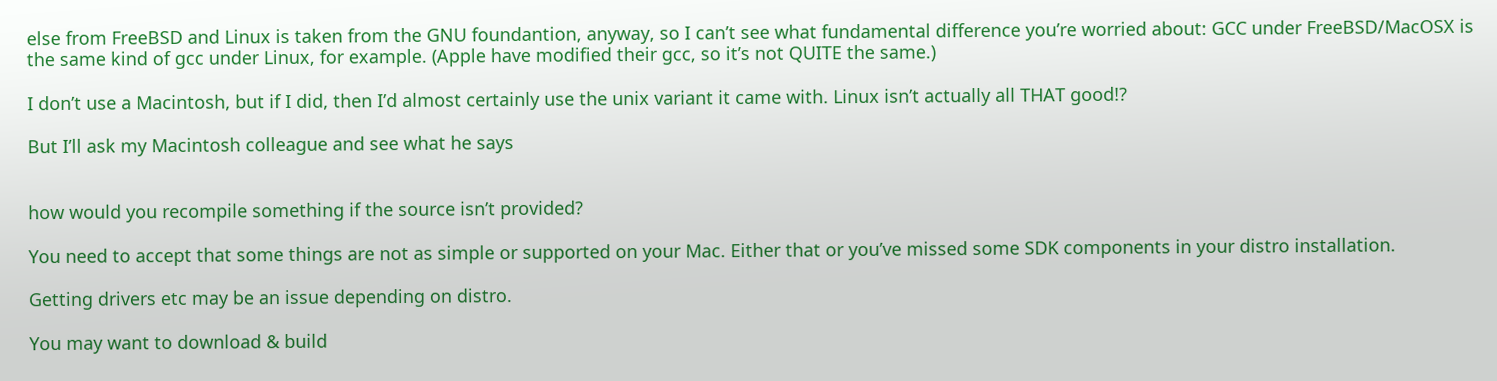else from FreeBSD and Linux is taken from the GNU foundantion, anyway, so I can’t see what fundamental difference you’re worried about: GCC under FreeBSD/MacOSX is the same kind of gcc under Linux, for example. (Apple have modified their gcc, so it’s not QUITE the same.)

I don’t use a Macintosh, but if I did, then I’d almost certainly use the unix variant it came with. Linux isn’t actually all THAT good!?

But I’ll ask my Macintosh colleague and see what he says


how would you recompile something if the source isn’t provided?

You need to accept that some things are not as simple or supported on your Mac. Either that or you’ve missed some SDK components in your distro installation.

Getting drivers etc may be an issue depending on distro.

You may want to download & build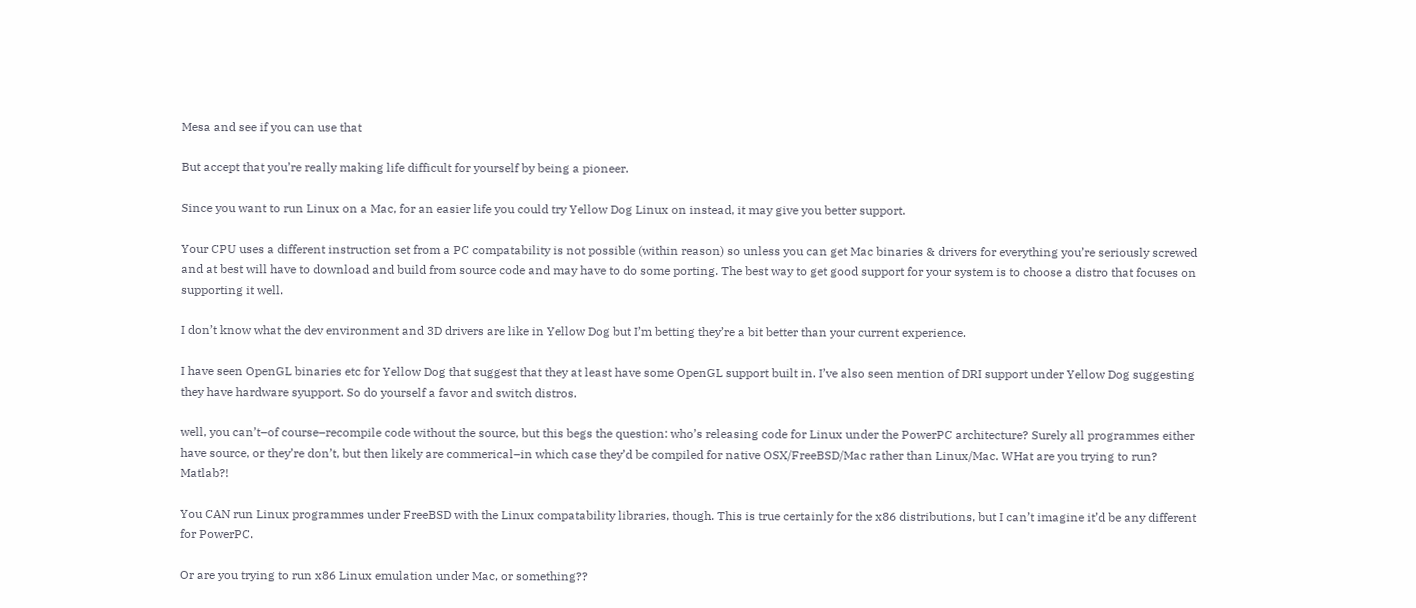Mesa and see if you can use that

But accept that you’re really making life difficult for yourself by being a pioneer.

Since you want to run Linux on a Mac, for an easier life you could try Yellow Dog Linux on instead, it may give you better support.

Your CPU uses a different instruction set from a PC compatability is not possible (within reason) so unless you can get Mac binaries & drivers for everything you’re seriously screwed and at best will have to download and build from source code and may have to do some porting. The best way to get good support for your system is to choose a distro that focuses on supporting it well.

I don’t know what the dev environment and 3D drivers are like in Yellow Dog but I’m betting they’re a bit better than your current experience.

I have seen OpenGL binaries etc for Yellow Dog that suggest that they at least have some OpenGL support built in. I’ve also seen mention of DRI support under Yellow Dog suggesting they have hardware syupport. So do yourself a favor and switch distros.

well, you can’t–of course–recompile code without the source, but this begs the question: who’s releasing code for Linux under the PowerPC architecture? Surely all programmes either have source, or they’re don’t, but then likely are commerical–in which case they’d be compiled for native OSX/FreeBSD/Mac rather than Linux/Mac. WHat are you trying to run? Matlab?!

You CAN run Linux programmes under FreeBSD with the Linux compatability libraries, though. This is true certainly for the x86 distributions, but I can’t imagine it’d be any different for PowerPC.

Or are you trying to run x86 Linux emulation under Mac, or something??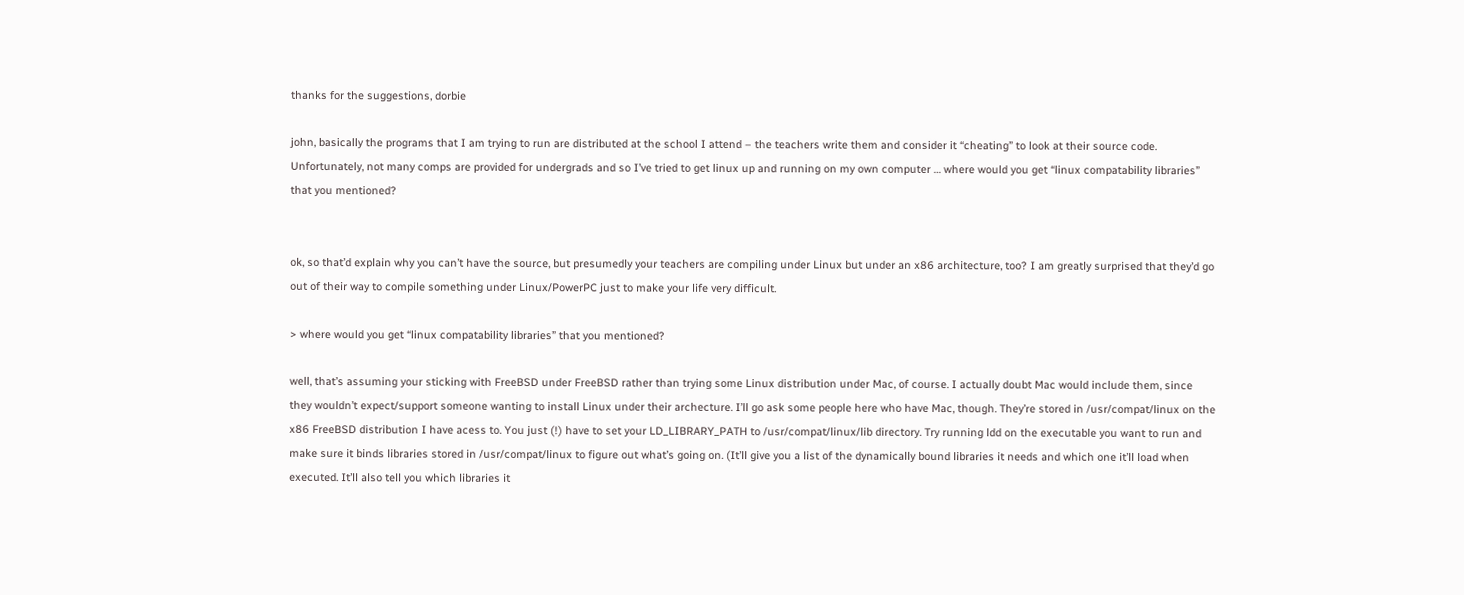thanks for the suggestions, dorbie

john, basically the programs that I am trying to run are distributed at the school I attend – the teachers write them and consider it “cheating” to look at their source code. Unfortunately, not many comps are provided for undergrads and so I’ve tried to get linux up and running on my own computer … where would you get “linux compatability libraries” that you mentioned?


ok, so that’d explain why you can’t have the source, but presumedly your teachers are compiling under Linux but under an x86 architecture, too? I am greatly surprised that they’d go out of their way to compile something under Linux/PowerPC just to make your life very difficult.

> where would you get “linux compatability libraries” that you mentioned?

well, that’s assuming your sticking with FreeBSD under FreeBSD rather than trying some Linux distribution under Mac, of course. I actually doubt Mac would include them, since they wouldn’t expect/support someone wanting to install Linux under their archecture. I’ll go ask some people here who have Mac, though. They’re stored in /usr/compat/linux on the x86 FreeBSD distribution I have acess to. You just (!) have to set your LD_LIBRARY_PATH to /usr/compat/linux/lib directory. Try running ldd on the executable you want to run and make sure it binds libraries stored in /usr/compat/linux to figure out what’s going on. (It’ll give you a list of the dynamically bound libraries it needs and which one it’ll load when executed. It’ll also tell you which libraries it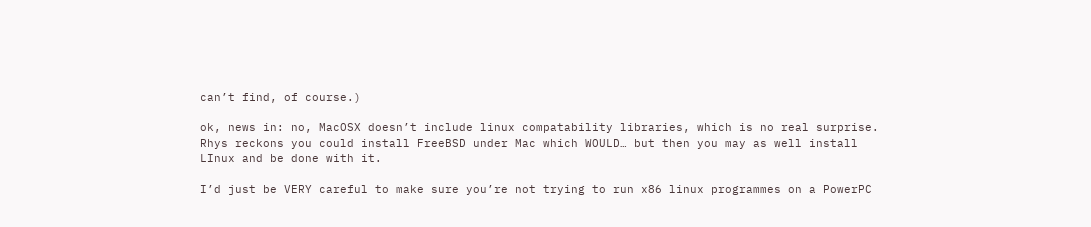can’t find, of course.)

ok, news in: no, MacOSX doesn’t include linux compatability libraries, which is no real surprise. Rhys reckons you could install FreeBSD under Mac which WOULD… but then you may as well install LInux and be done with it.

I’d just be VERY careful to make sure you’re not trying to run x86 linux programmes on a PowerPC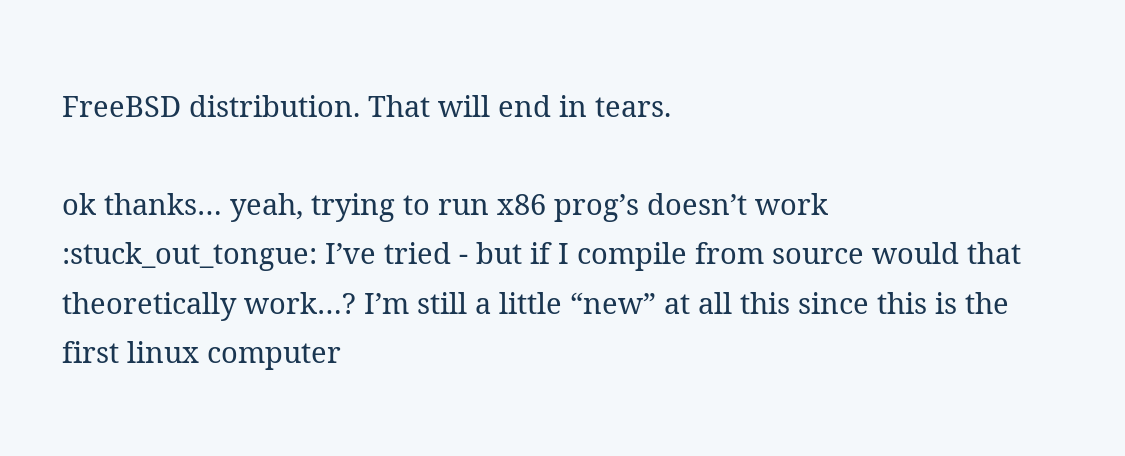FreeBSD distribution. That will end in tears.

ok thanks… yeah, trying to run x86 prog’s doesn’t work :stuck_out_tongue: I’ve tried - but if I compile from source would that theoretically work…? I’m still a little “new” at all this since this is the first linux computer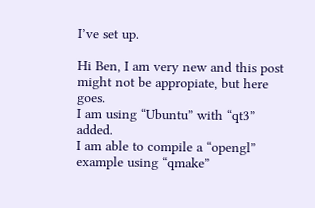I’ve set up.

Hi Ben, I am very new and this post might not be appropiate, but here goes.
I am using “Ubuntu” with “qt3” added.
I am able to compile a “opengl” example using “qmake”